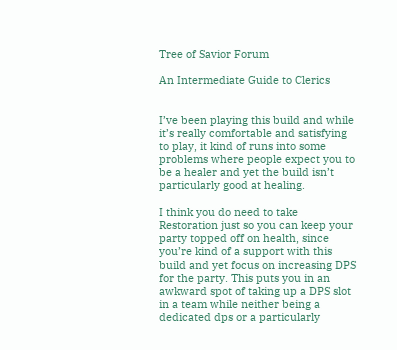Tree of Savior Forum

An Intermediate Guide to Clerics


I’ve been playing this build and while it’s really comfortable and satisfying to play, it kind of runs into some problems where people expect you to be a healer and yet the build isn’t particularly good at healing.

I think you do need to take Restoration just so you can keep your party topped off on health, since you’re kind of a support with this build and yet focus on increasing DPS for the party. This puts you in an awkward spot of taking up a DPS slot in a team while neither being a dedicated dps or a particularly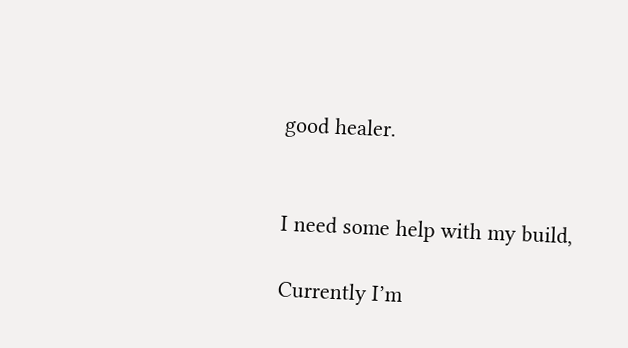good healer.


I need some help with my build,

Currently I’m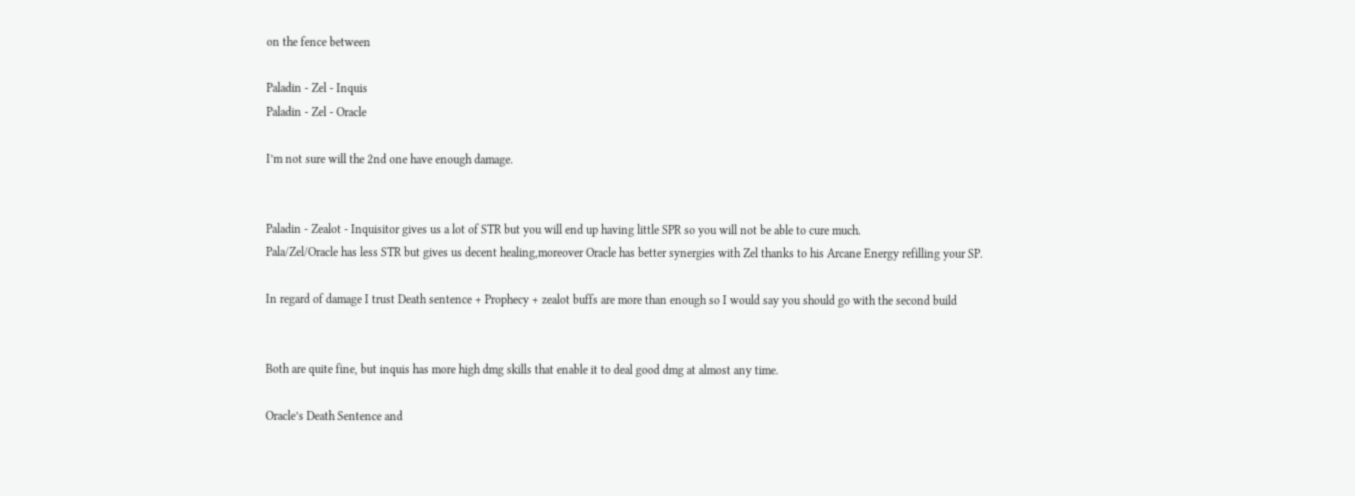on the fence between

Paladin - Zel - Inquis
Paladin - Zel - Oracle

I’m not sure will the 2nd one have enough damage.


Paladin - Zealot - Inquisitor gives us a lot of STR but you will end up having little SPR so you will not be able to cure much.
Pala/Zel/Oracle has less STR but gives us decent healing,moreover Oracle has better synergies with Zel thanks to his Arcane Energy refilling your SP.

In regard of damage I trust Death sentence + Prophecy + zealot buffs are more than enough so I would say you should go with the second build


Both are quite fine, but inquis has more high dmg skills that enable it to deal good dmg at almost any time.

Oracle’s Death Sentence and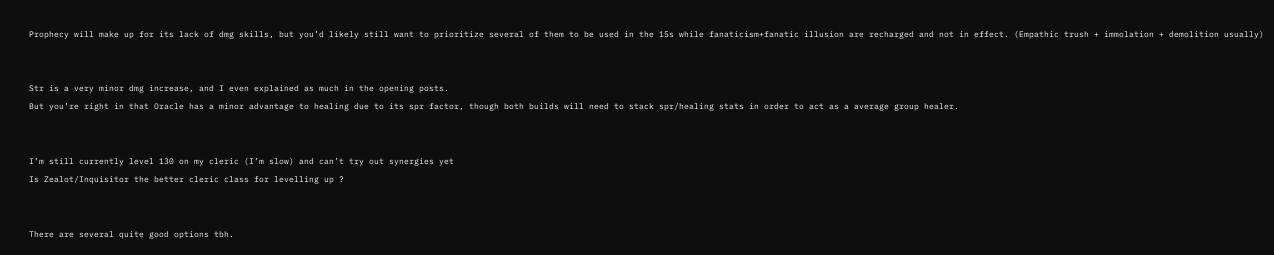Prophecy will make up for its lack of dmg skills, but you’d likely still want to prioritize several of them to be used in the 15s while fanaticism+fanatic illusion are recharged and not in effect. (Empathic trush + immolation + demolition usually)


Str is a very minor dmg increase, and I even explained as much in the opening posts.
But you’re right in that Oracle has a minor advantage to healing due to its spr factor, though both builds will need to stack spr/healing stats in order to act as a average group healer.


I’m still currently level 130 on my cleric (I’m slow) and can’t try out synergies yet
Is Zealot/Inquisitor the better cleric class for levelling up ?


There are several quite good options tbh.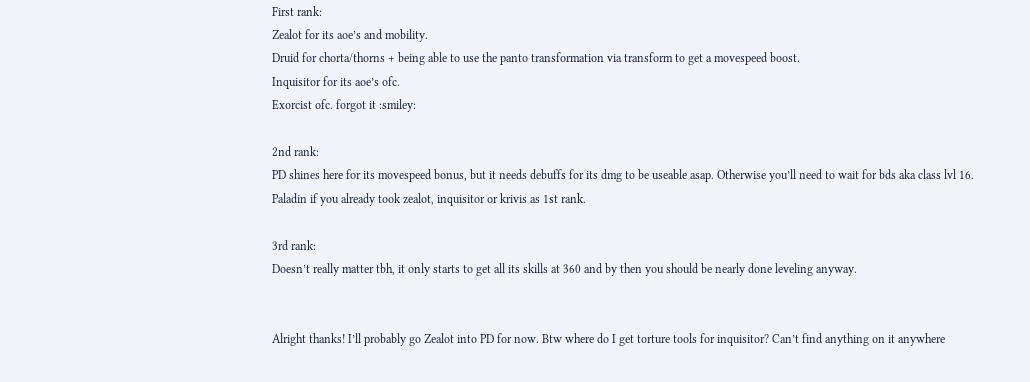First rank:
Zealot for its aoe’s and mobility.
Druid for chorta/thorns + being able to use the panto transformation via transform to get a movespeed boost.
Inquisitor for its aoe’s ofc.
Exorcist ofc. forgot it :smiley:

2nd rank:
PD shines here for its movespeed bonus, but it needs debuffs for its dmg to be useable asap. Otherwise you’ll need to wait for bds aka class lvl 16.
Paladin if you already took zealot, inquisitor or krivis as 1st rank.

3rd rank:
Doesn’t really matter tbh, it only starts to get all its skills at 360 and by then you should be nearly done leveling anyway.


Alright thanks! I’ll probably go Zealot into PD for now. Btw where do I get torture tools for inquisitor? Can’t find anything on it anywhere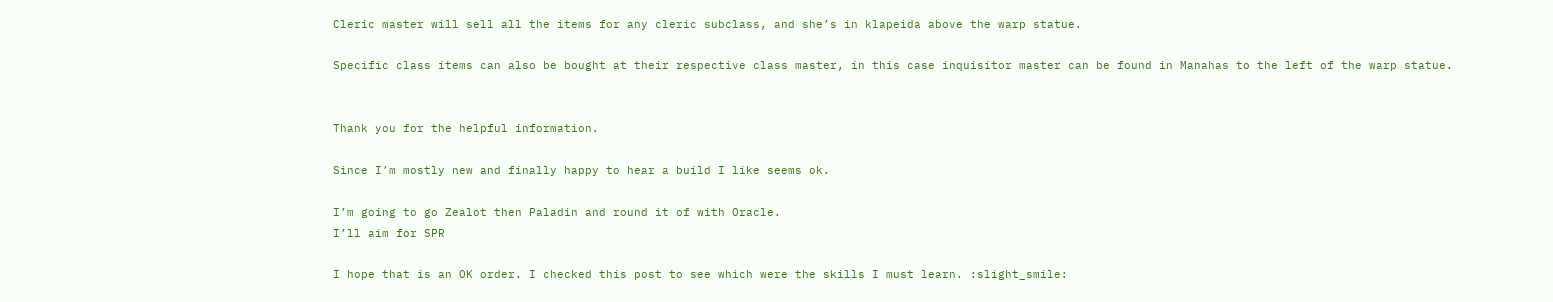Cleric master will sell all the items for any cleric subclass, and she’s in klapeida above the warp statue.

Specific class items can also be bought at their respective class master, in this case inquisitor master can be found in Manahas to the left of the warp statue.


Thank you for the helpful information.

Since I’m mostly new and finally happy to hear a build I like seems ok.

I’m going to go Zealot then Paladin and round it of with Oracle.
I’ll aim for SPR

I hope that is an OK order. I checked this post to see which were the skills I must learn. :slight_smile: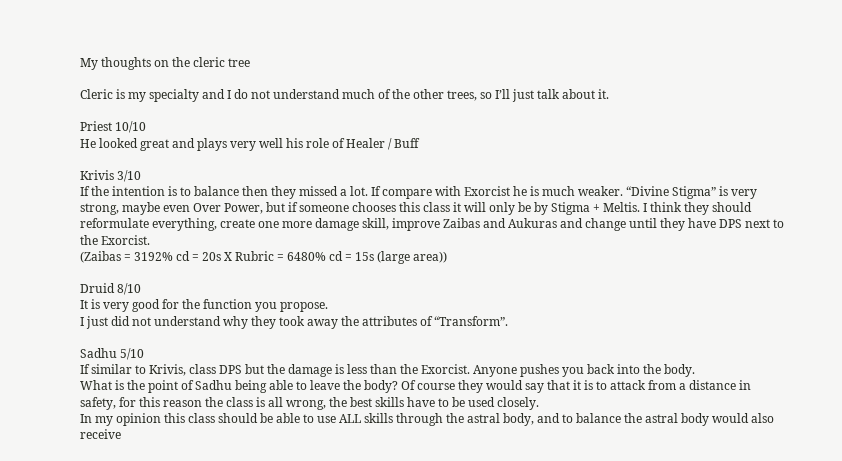My thoughts on the cleric tree

Cleric is my specialty and I do not understand much of the other trees, so I’ll just talk about it.

Priest 10/10
He looked great and plays very well his role of Healer / Buff

Krivis 3/10
If the intention is to balance then they missed a lot. If compare with Exorcist he is much weaker. “Divine Stigma” is very strong, maybe even Over Power, but if someone chooses this class it will only be by Stigma + Meltis. I think they should reformulate everything, create one more damage skill, improve Zaibas and Aukuras and change until they have DPS next to the Exorcist.
(Zaibas = 3192% cd = 20s X Rubric = 6480% cd = 15s (large area))

Druid 8/10
It is very good for the function you propose.
I just did not understand why they took away the attributes of “Transform”.

Sadhu 5/10
If similar to Krivis, class DPS but the damage is less than the Exorcist. Anyone pushes you back into the body.
What is the point of Sadhu being able to leave the body? Of course they would say that it is to attack from a distance in safety, for this reason the class is all wrong, the best skills have to be used closely.
In my opinion this class should be able to use ALL skills through the astral body, and to balance the astral body would also receive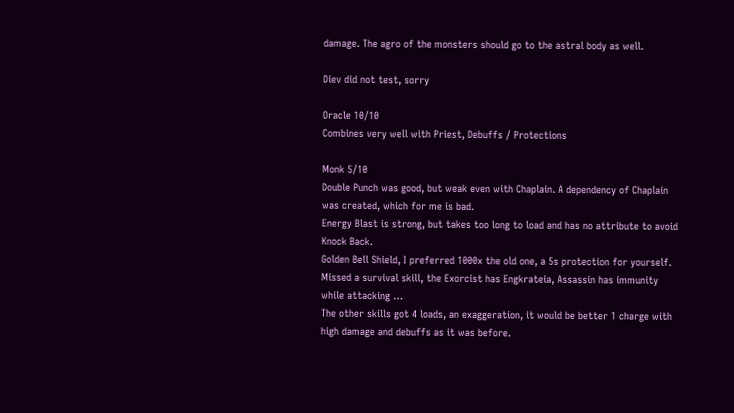damage. The agro of the monsters should go to the astral body as well.

Diev did not test, sorry

Oracle 10/10
Combines very well with Priest, Debuffs / Protections

Monk 5/10
Double Punch was good, but weak even with Chaplain. A dependency of Chaplain was created, which for me is bad.
Energy Blast is strong, but takes too long to load and has no attribute to avoid Knock Back.
Golden Bell Shield, I preferred 1000x the old one, a 5s protection for yourself. Missed a survival skill, the Exorcist has Engkrateia, Assassin has immunity while attacking …
The other skills got 4 loads, an exaggeration, it would be better 1 charge with high damage and debuffs as it was before.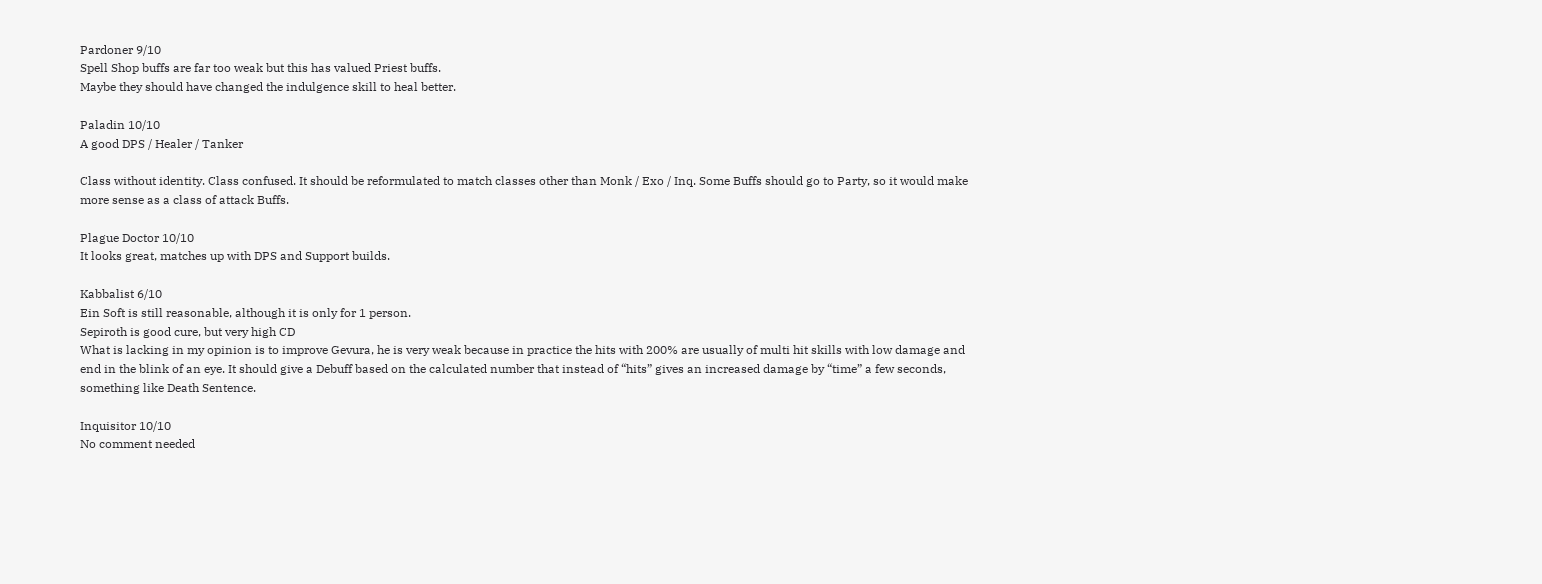Pardoner 9/10
Spell Shop buffs are far too weak but this has valued Priest buffs.
Maybe they should have changed the indulgence skill to heal better.

Paladin 10/10
A good DPS / Healer / Tanker

Class without identity. Class confused. It should be reformulated to match classes other than Monk / Exo / Inq. Some Buffs should go to Party, so it would make more sense as a class of attack Buffs.

Plague Doctor 10/10
It looks great, matches up with DPS and Support builds.

Kabbalist 6/10
Ein Soft is still reasonable, although it is only for 1 person.
Sepiroth is good cure, but very high CD
What is lacking in my opinion is to improve Gevura, he is very weak because in practice the hits with 200% are usually of multi hit skills with low damage and end in the blink of an eye. It should give a Debuff based on the calculated number that instead of “hits” gives an increased damage by “time” a few seconds, something like Death Sentence.

Inquisitor 10/10
No comment needed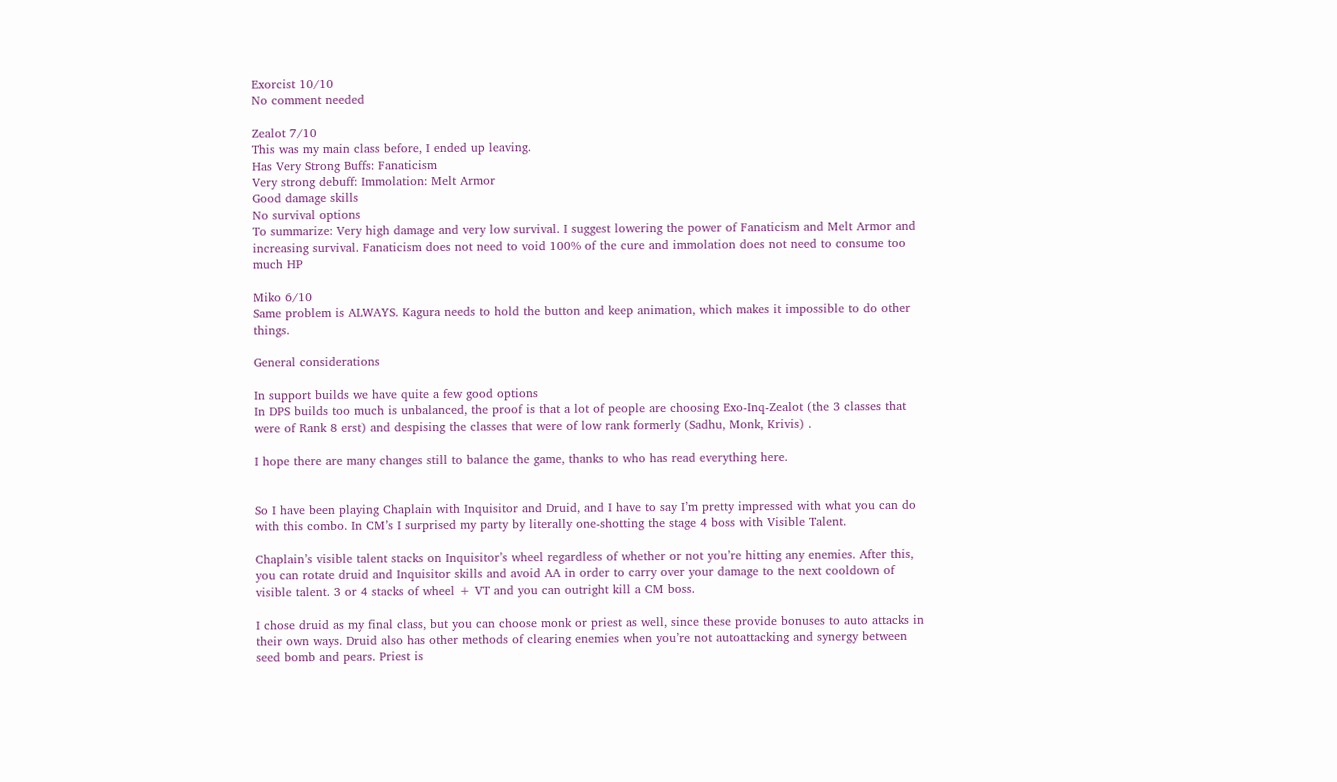Exorcist 10/10
No comment needed

Zealot 7/10
This was my main class before, I ended up leaving.
Has Very Strong Buffs: Fanaticism
Very strong debuff: Immolation: Melt Armor
Good damage skills
No survival options
To summarize: Very high damage and very low survival. I suggest lowering the power of Fanaticism and Melt Armor and increasing survival. Fanaticism does not need to void 100% of the cure and immolation does not need to consume too much HP

Miko 6/10
Same problem is ALWAYS. Kagura needs to hold the button and keep animation, which makes it impossible to do other things.

General considerations

In support builds we have quite a few good options
In DPS builds too much is unbalanced, the proof is that a lot of people are choosing Exo-Inq-Zealot (the 3 classes that were of Rank 8 erst) and despising the classes that were of low rank formerly (Sadhu, Monk, Krivis) .

I hope there are many changes still to balance the game, thanks to who has read everything here.


So I have been playing Chaplain with Inquisitor and Druid, and I have to say I’m pretty impressed with what you can do with this combo. In CM’s I surprised my party by literally one-shotting the stage 4 boss with Visible Talent.

Chaplain’s visible talent stacks on Inquisitor’s wheel regardless of whether or not you’re hitting any enemies. After this, you can rotate druid and Inquisitor skills and avoid AA in order to carry over your damage to the next cooldown of visible talent. 3 or 4 stacks of wheel + VT and you can outright kill a CM boss.

I chose druid as my final class, but you can choose monk or priest as well, since these provide bonuses to auto attacks in their own ways. Druid also has other methods of clearing enemies when you’re not autoattacking and synergy between seed bomb and pears. Priest is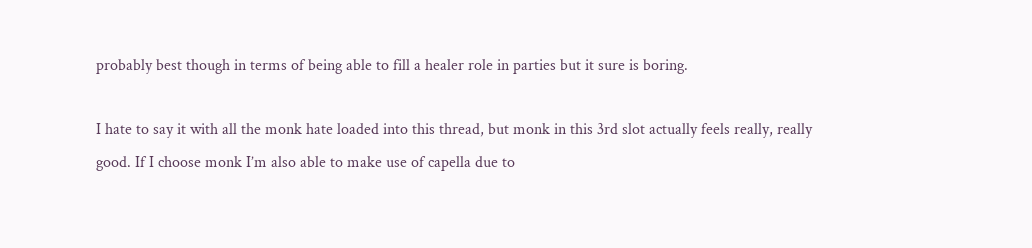probably best though in terms of being able to fill a healer role in parties but it sure is boring.

I hate to say it with all the monk hate loaded into this thread, but monk in this 3rd slot actually feels really, really good. If I choose monk I’m also able to make use of capella due to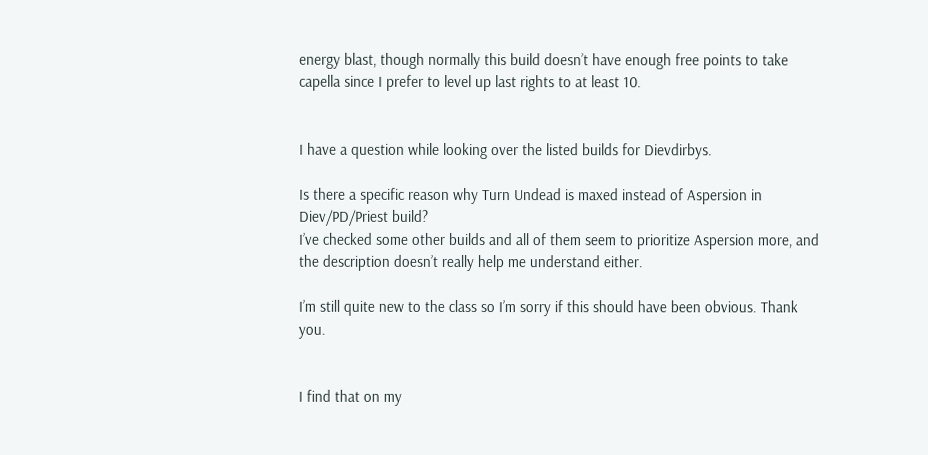energy blast, though normally this build doesn’t have enough free points to take capella since I prefer to level up last rights to at least 10.


I have a question while looking over the listed builds for Dievdirbys.

Is there a specific reason why Turn Undead is maxed instead of Aspersion in Diev/PD/Priest build?
I’ve checked some other builds and all of them seem to prioritize Aspersion more, and the description doesn’t really help me understand either.

I’m still quite new to the class so I’m sorry if this should have been obvious. Thank you.


I find that on my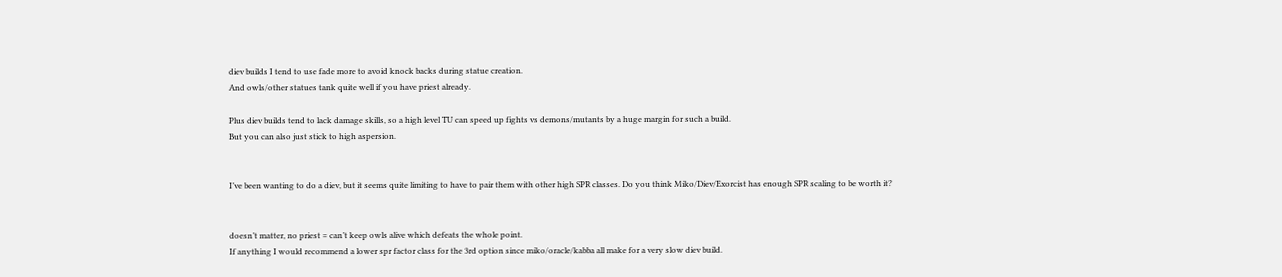diev builds I tend to use fade more to avoid knock backs during statue creation.
And owls/other statues tank quite well if you have priest already.

Plus diev builds tend to lack damage skills, so a high level TU can speed up fights vs demons/mutants by a huge margin for such a build.
But you can also just stick to high aspersion.


I’ve been wanting to do a diev, but it seems quite limiting to have to pair them with other high SPR classes. Do you think Miko/Diev/Exorcist has enough SPR scaling to be worth it?


doesn’t matter, no priest = can’t keep owls alive which defeats the whole point.
If anything I would recommend a lower spr factor class for the 3rd option since miko/oracle/kabba all make for a very slow diev build.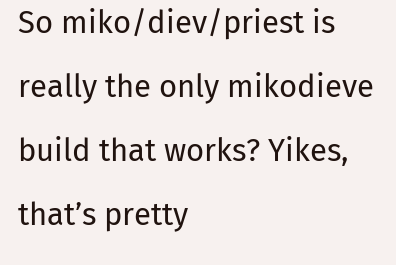So miko/diev/priest is really the only mikodieve build that works? Yikes, that’s pretty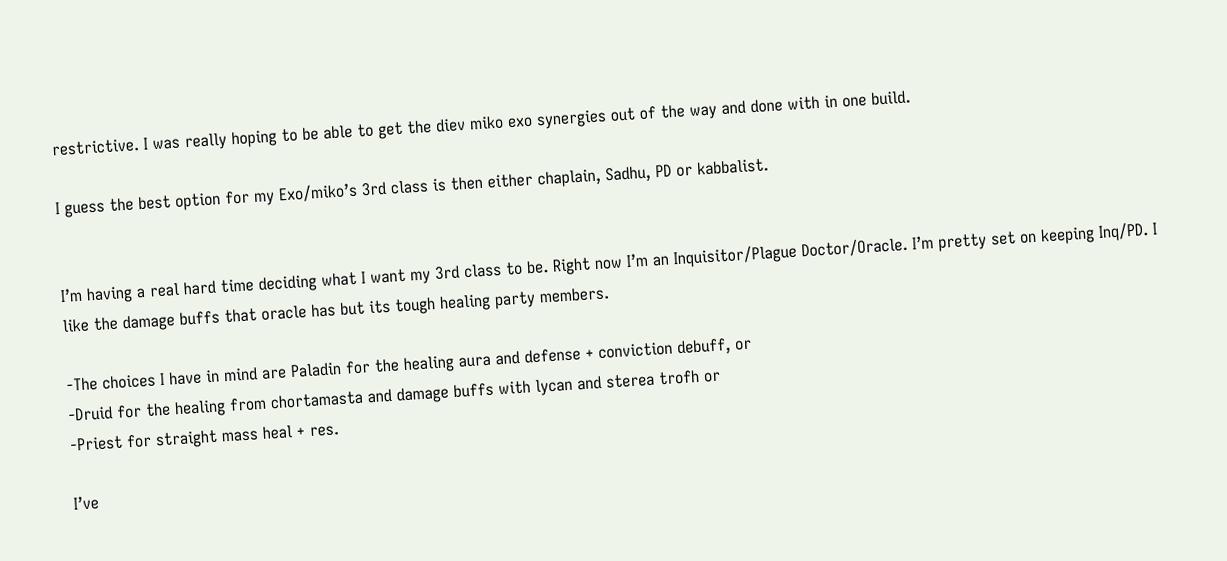restrictive. I was really hoping to be able to get the diev miko exo synergies out of the way and done with in one build.

I guess the best option for my Exo/miko’s 3rd class is then either chaplain, Sadhu, PD or kabbalist.


I’m having a real hard time deciding what I want my 3rd class to be. Right now I’m an Inquisitor/Plague Doctor/Oracle. I’m pretty set on keeping Inq/PD. I like the damage buffs that oracle has but its tough healing party members.

-The choices I have in mind are Paladin for the healing aura and defense + conviction debuff, or
-Druid for the healing from chortamasta and damage buffs with lycan and sterea trofh or
-Priest for straight mass heal + res.

I’ve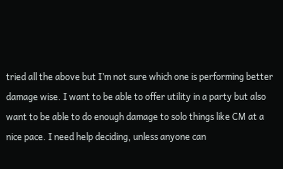tried all the above but I’m not sure which one is performing better damage wise. I want to be able to offer utility in a party but also want to be able to do enough damage to solo things like CM at a nice pace. I need help deciding, unless anyone can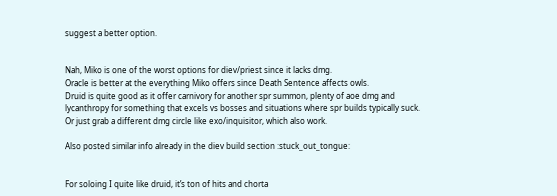suggest a better option.


Nah, Miko is one of the worst options for diev/priest since it lacks dmg.
Oracle is better at the everything Miko offers since Death Sentence affects owls.
Druid is quite good as it offer carnivory for another spr summon, plenty of aoe dmg and lycanthropy for something that excels vs bosses and situations where spr builds typically suck.
Or just grab a different dmg circle like exo/inquisitor, which also work.

Also posted similar info already in the diev build section :stuck_out_tongue:


For soloing I quite like druid, it’s ton of hits and chorta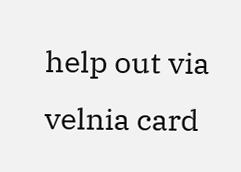help out via velnia card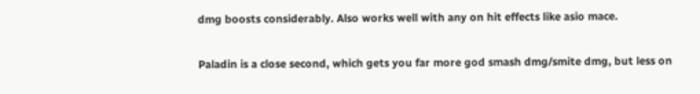dmg boosts considerably. Also works well with any on hit effects like asio mace.

Paladin is a close second, which gets you far more god smash dmg/smite dmg, but less on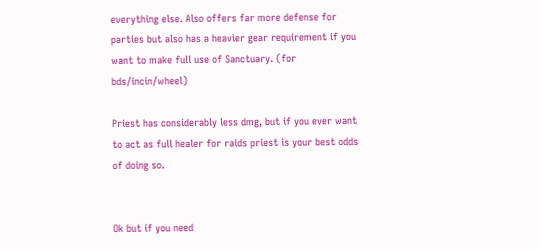everything else. Also offers far more defense for parties but also has a heavier gear requirement if you want to make full use of Sanctuary. (for bds/incin/wheel)

Priest has considerably less dmg, but if you ever want to act as full healer for raids priest is your best odds of doing so.


Ok but if you need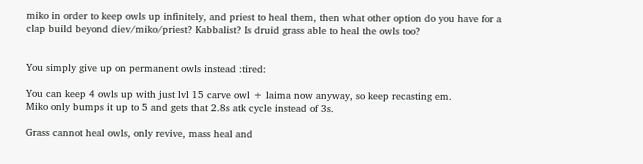miko in order to keep owls up infinitely, and priest to heal them, then what other option do you have for a clap build beyond diev/miko/priest? Kabbalist? Is druid grass able to heal the owls too?


You simply give up on permanent owls instead :tired:

You can keep 4 owls up with just lvl 15 carve owl + laima now anyway, so keep recasting em.
Miko only bumps it up to 5 and gets that 2.8s atk cycle instead of 3s.

Grass cannot heal owls, only revive, mass heal and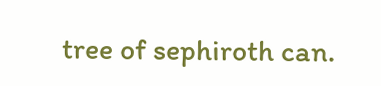tree of sephiroth can.